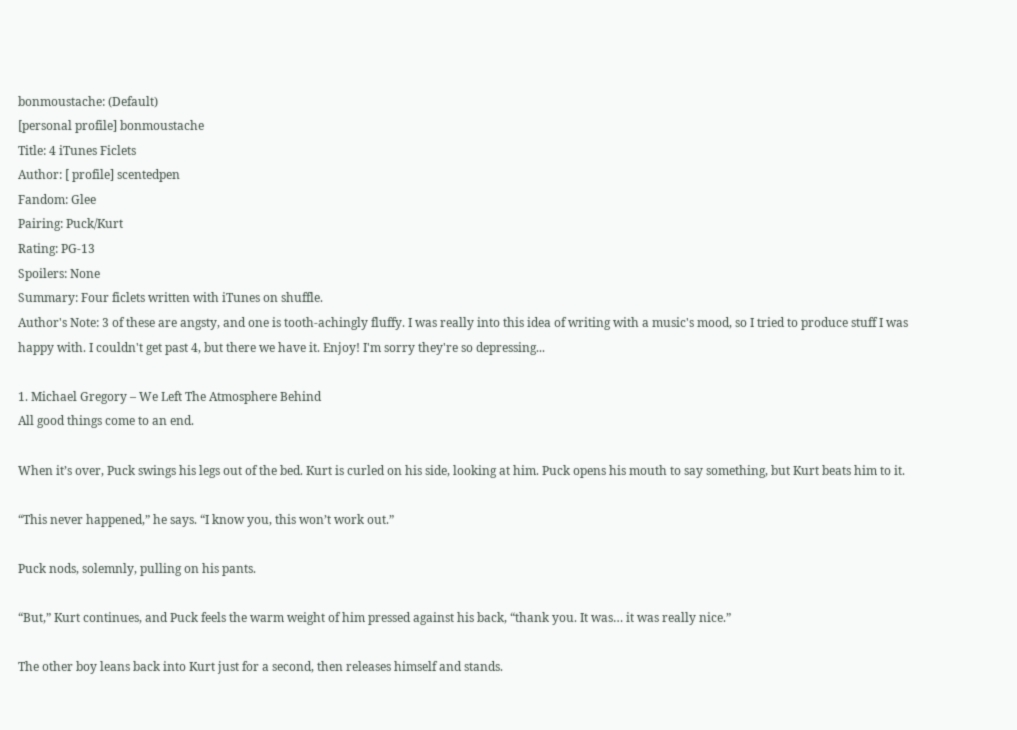bonmoustache: (Default)
[personal profile] bonmoustache
Title: 4 iTunes Ficlets
Author: [ profile] scentedpen
Fandom: Glee
Pairing: Puck/Kurt
Rating: PG-13
Spoilers: None
Summary: Four ficlets written with iTunes on shuffle.
Author's Note: 3 of these are angsty, and one is tooth-achingly fluffy. I was really into this idea of writing with a music's mood, so I tried to produce stuff I was happy with. I couldn't get past 4, but there we have it. Enjoy! I'm sorry they're so depressing...

1. Michael Gregory – We Left The Atmosphere Behind
All good things come to an end.

When it’s over, Puck swings his legs out of the bed. Kurt is curled on his side, looking at him. Puck opens his mouth to say something, but Kurt beats him to it.

“This never happened,” he says. “I know you, this won’t work out.”

Puck nods, solemnly, pulling on his pants.

“But,” Kurt continues, and Puck feels the warm weight of him pressed against his back, “thank you. It was… it was really nice.”

The other boy leans back into Kurt just for a second, then releases himself and stands.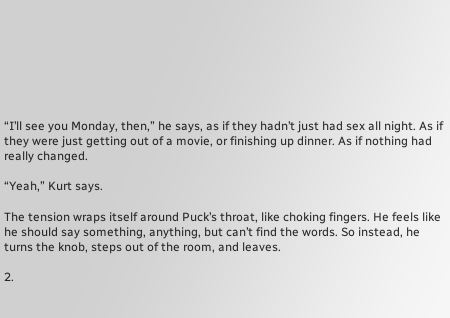“I’ll see you Monday, then,” he says, as if they hadn’t just had sex all night. As if they were just getting out of a movie, or finishing up dinner. As if nothing had really changed.

“Yeah,” Kurt says.

The tension wraps itself around Puck’s throat, like choking fingers. He feels like he should say something, anything, but can’t find the words. So instead, he turns the knob, steps out of the room, and leaves.

2.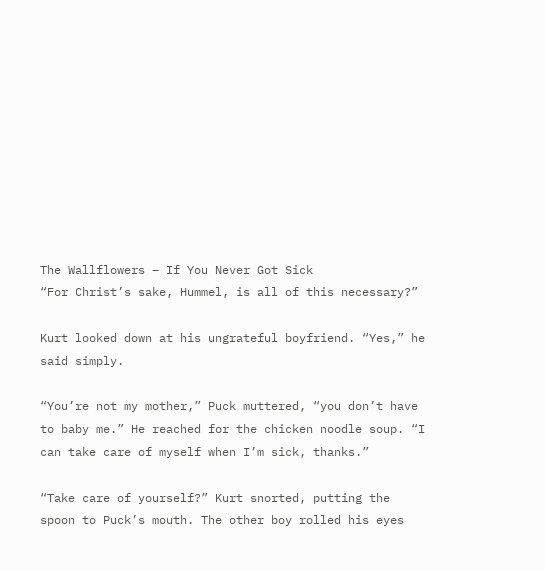The Wallflowers – If You Never Got Sick
“For Christ’s sake, Hummel, is all of this necessary?”

Kurt looked down at his ungrateful boyfriend. “Yes,” he said simply.

“You’re not my mother,” Puck muttered, “you don’t have to baby me.” He reached for the chicken noodle soup. “I can take care of myself when I’m sick, thanks.”

“Take care of yourself?” Kurt snorted, putting the spoon to Puck’s mouth. The other boy rolled his eyes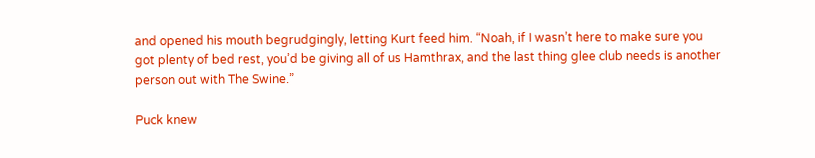and opened his mouth begrudgingly, letting Kurt feed him. “Noah, if I wasn’t here to make sure you got plenty of bed rest, you’d be giving all of us Hamthrax, and the last thing glee club needs is another person out with The Swine.”

Puck knew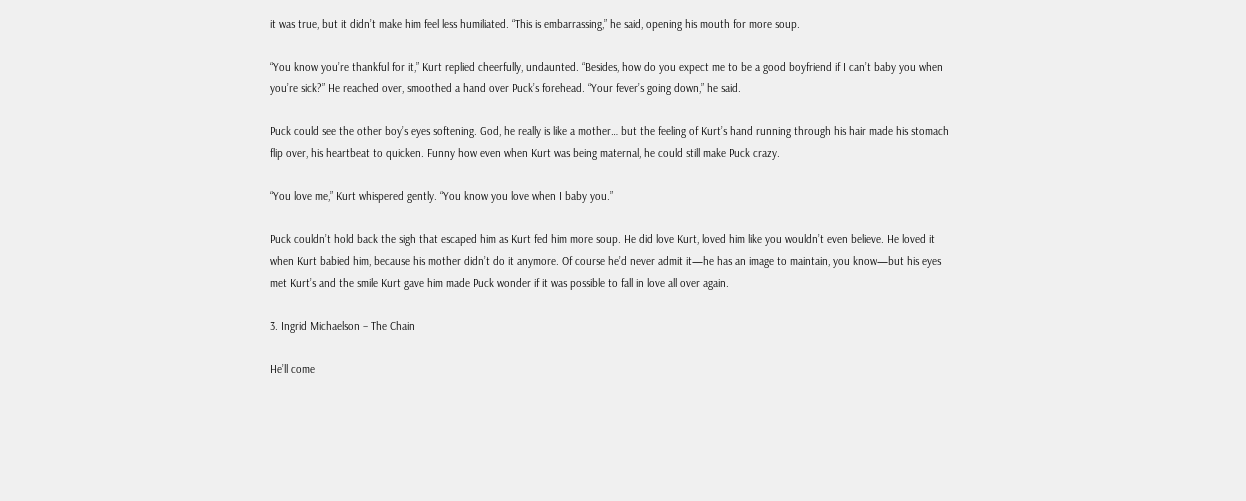it was true, but it didn’t make him feel less humiliated. “This is embarrassing,” he said, opening his mouth for more soup.

“You know you’re thankful for it,” Kurt replied cheerfully, undaunted. “Besides, how do you expect me to be a good boyfriend if I can’t baby you when you’re sick?” He reached over, smoothed a hand over Puck’s forehead. “Your fever’s going down,” he said.

Puck could see the other boy’s eyes softening. God, he really is like a mother… but the feeling of Kurt’s hand running through his hair made his stomach flip over, his heartbeat to quicken. Funny how even when Kurt was being maternal, he could still make Puck crazy.

“You love me,” Kurt whispered gently. “You know you love when I baby you.”

Puck couldn’t hold back the sigh that escaped him as Kurt fed him more soup. He did love Kurt, loved him like you wouldn’t even believe. He loved it when Kurt babied him, because his mother didn’t do it anymore. Of course he’d never admit it—he has an image to maintain, you know—but his eyes met Kurt’s and the smile Kurt gave him made Puck wonder if it was possible to fall in love all over again.

3. Ingrid Michaelson – The Chain

He’ll come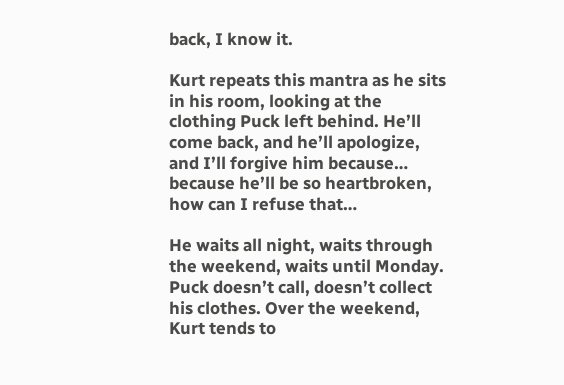back, I know it.

Kurt repeats this mantra as he sits in his room, looking at the clothing Puck left behind. He’ll come back, and he’ll apologize, and I’ll forgive him because… because he’ll be so heartbroken, how can I refuse that…

He waits all night, waits through the weekend, waits until Monday. Puck doesn’t call, doesn’t collect his clothes. Over the weekend, Kurt tends to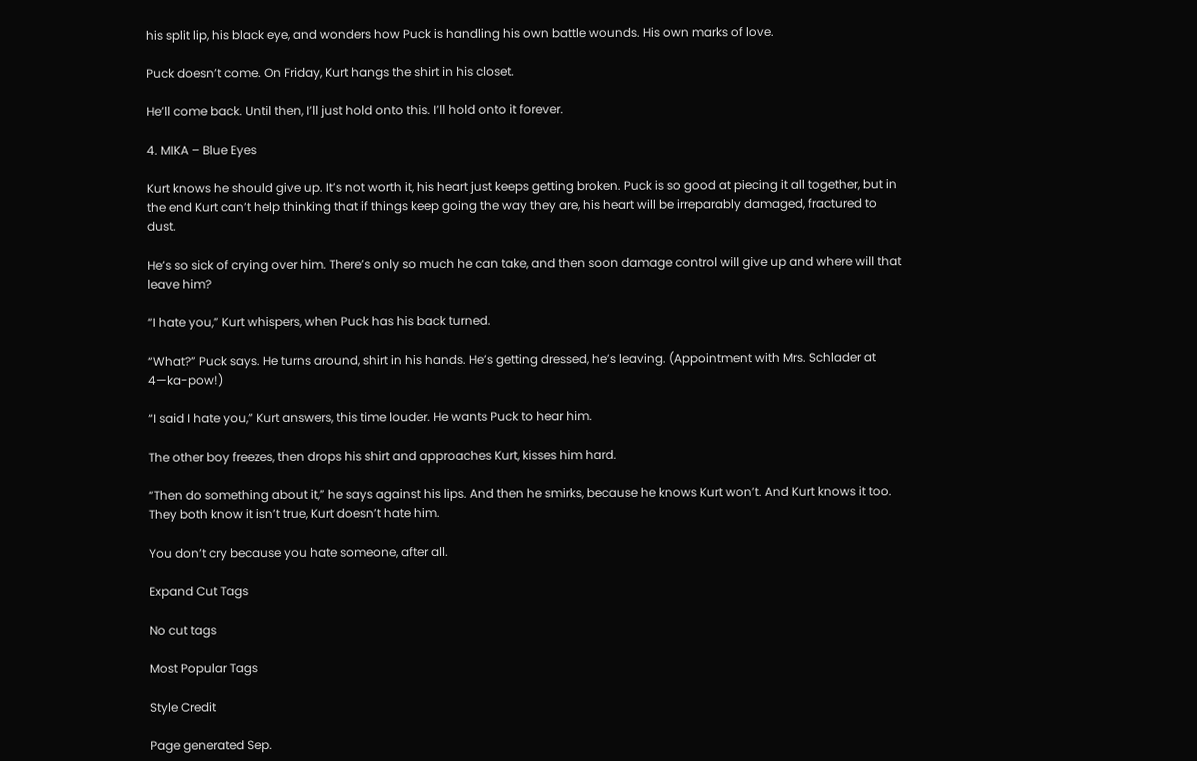his split lip, his black eye, and wonders how Puck is handling his own battle wounds. His own marks of love.

Puck doesn’t come. On Friday, Kurt hangs the shirt in his closet.

He’ll come back. Until then, I’ll just hold onto this. I’ll hold onto it forever.

4. MIKA – Blue Eyes

Kurt knows he should give up. It’s not worth it, his heart just keeps getting broken. Puck is so good at piecing it all together, but in the end Kurt can’t help thinking that if things keep going the way they are, his heart will be irreparably damaged, fractured to dust.

He’s so sick of crying over him. There’s only so much he can take, and then soon damage control will give up and where will that leave him?

“I hate you,” Kurt whispers, when Puck has his back turned.

“What?” Puck says. He turns around, shirt in his hands. He’s getting dressed, he’s leaving. (Appointment with Mrs. Schlader at 4—ka-pow!)

“I said I hate you,” Kurt answers, this time louder. He wants Puck to hear him.

The other boy freezes, then drops his shirt and approaches Kurt, kisses him hard.

“Then do something about it,” he says against his lips. And then he smirks, because he knows Kurt won’t. And Kurt knows it too. They both know it isn’t true, Kurt doesn’t hate him.

You don’t cry because you hate someone, after all.

Expand Cut Tags

No cut tags

Most Popular Tags

Style Credit

Page generated Sep.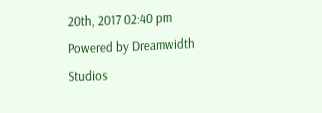20th, 2017 02:40 pm
Powered by Dreamwidth Studios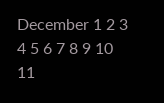December 1 2 3 4 5 6 7 8 9 10 11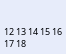12 13 14 15 16 17 18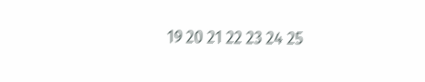19 20 21 22 23 24 25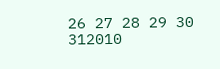26 27 28 29 30 312010